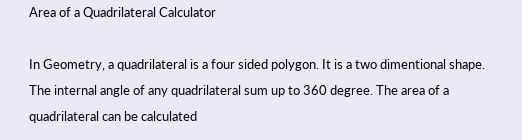Area of a Quadrilateral Calculator

In Geometry, a quadrilateral is a four sided polygon. It is a two dimentional shape. The internal angle of any quadrilateral sum up to 360 degree. The area of a quadrilateral can be calculated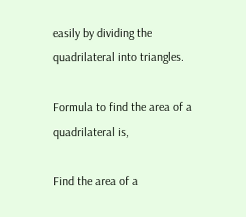easily by dividing the quadrilateral into triangles.

Formula to find the area of a quadrilateral is,

Find the area of a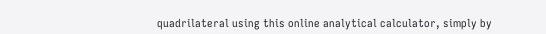quadrilateral using this online analytical calculator, simply by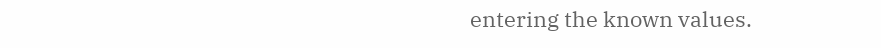entering the known values.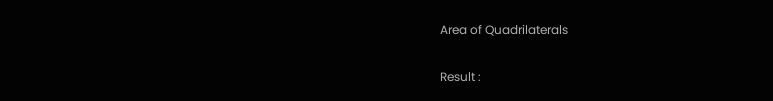Area of Quadrilaterals

Result :